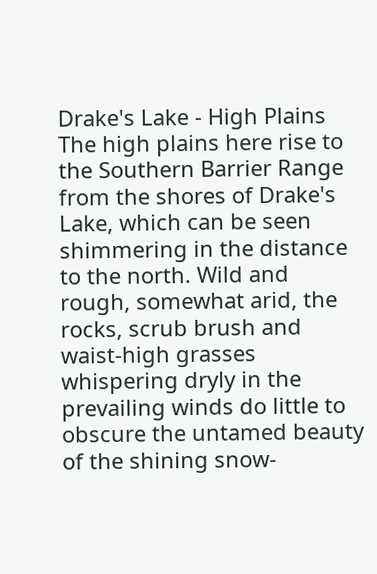Drake's Lake - High Plains
The high plains here rise to the Southern Barrier Range from the shores of Drake's Lake, which can be seen shimmering in the distance to the north. Wild and rough, somewhat arid, the rocks, scrub brush and waist-high grasses whispering dryly in the prevailing winds do little to obscure the untamed beauty of the shining snow-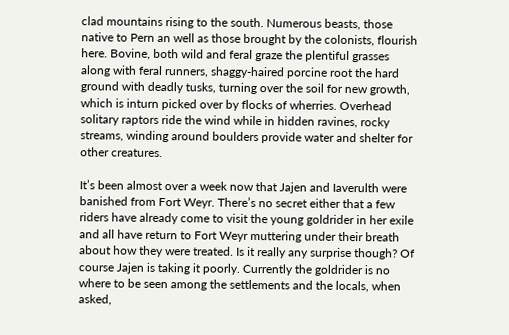clad mountains rising to the south. Numerous beasts, those native to Pern an well as those brought by the colonists, flourish here. Bovine, both wild and feral graze the plentiful grasses along with feral runners, shaggy-haired porcine root the hard ground with deadly tusks, turning over the soil for new growth, which is inturn picked over by flocks of wherries. Overhead solitary raptors ride the wind while in hidden ravines, rocky streams, winding around boulders provide water and shelter for other creatures.

It’s been almost over a week now that Jajen and Iaverulth were banished from Fort Weyr. There’s no secret either that a few riders have already come to visit the young goldrider in her exile and all have return to Fort Weyr muttering under their breath about how they were treated. Is it really any surprise though? Of course Jajen is taking it poorly. Currently the goldrider is no where to be seen among the settlements and the locals, when asked,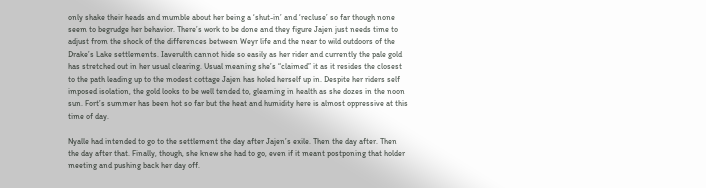only shake their heads and mumble about her being a ‘shut-in’ and ‘recluse’ so far though none seem to begrudge her behavior. There’s work to be done and they figure Jajen just needs time to adjust from the shock of the differences between Weyr life and the near to wild outdoors of the Drake’s Lake settlements. Iaverulth cannot hide so easily as her rider and currently the pale gold has stretched out in her usual clearing. Usual meaning she’s “claimed” it as it resides the closest to the path leading up to the modest cottage Jajen has holed herself up in. Despite her riders self imposed isolation, the gold looks to be well tended to, gleaming in health as she dozes in the noon sun. Fort’s summer has been hot so far but the heat and humidity here is almost oppressive at this time of day.

Nyalle had intended to go to the settlement the day after Jajen’s exile. Then the day after. Then the day after that. Finally, though, she knew she had to go, even if it meant postponing that holder meeting and pushing back her day off.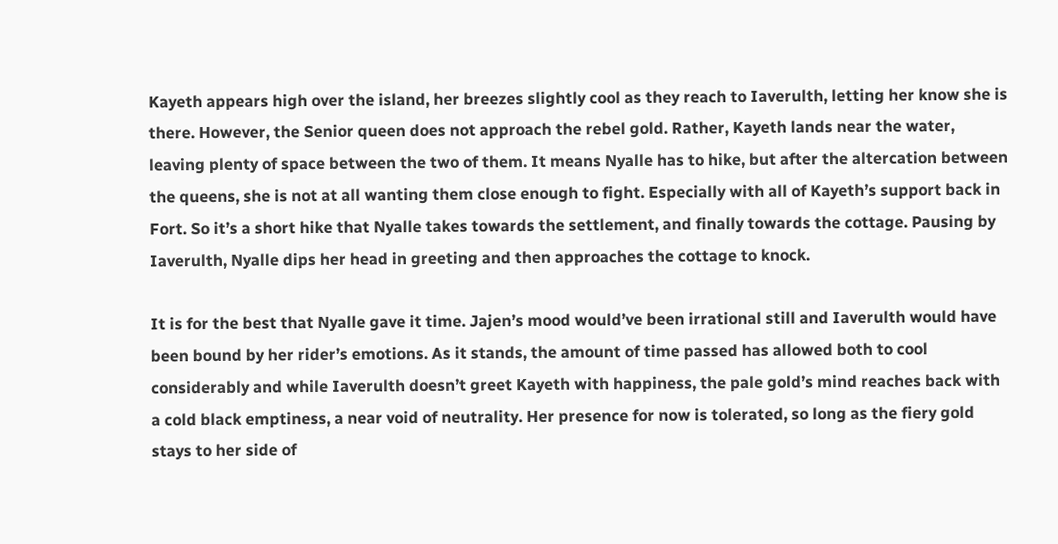Kayeth appears high over the island, her breezes slightly cool as they reach to Iaverulth, letting her know she is there. However, the Senior queen does not approach the rebel gold. Rather, Kayeth lands near the water, leaving plenty of space between the two of them. It means Nyalle has to hike, but after the altercation between the queens, she is not at all wanting them close enough to fight. Especially with all of Kayeth’s support back in Fort. So it’s a short hike that Nyalle takes towards the settlement, and finally towards the cottage. Pausing by Iaverulth, Nyalle dips her head in greeting and then approaches the cottage to knock.

It is for the best that Nyalle gave it time. Jajen’s mood would’ve been irrational still and Iaverulth would have been bound by her rider’s emotions. As it stands, the amount of time passed has allowed both to cool considerably and while Iaverulth doesn’t greet Kayeth with happiness, the pale gold’s mind reaches back with a cold black emptiness, a near void of neutrality. Her presence for now is tolerated, so long as the fiery gold stays to her side of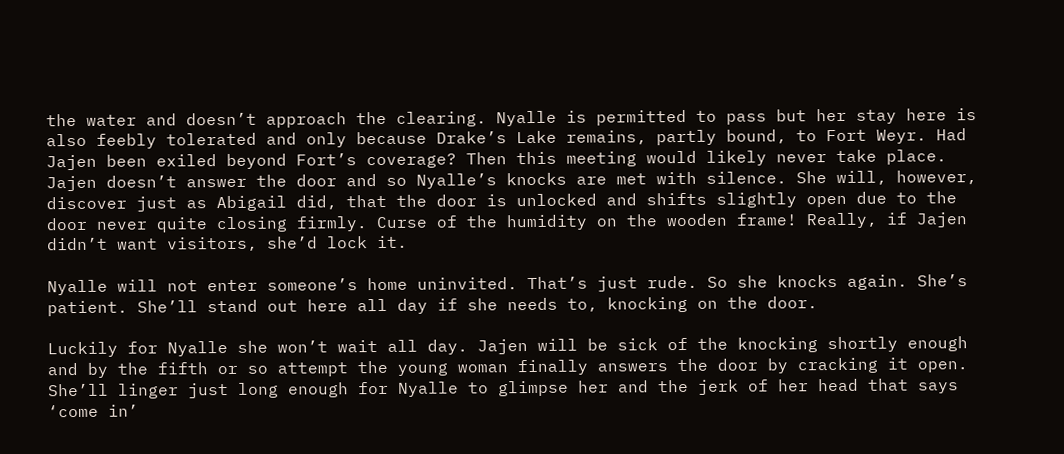the water and doesn’t approach the clearing. Nyalle is permitted to pass but her stay here is also feebly tolerated and only because Drake’s Lake remains, partly bound, to Fort Weyr. Had Jajen been exiled beyond Fort’s coverage? Then this meeting would likely never take place. Jajen doesn’t answer the door and so Nyalle’s knocks are met with silence. She will, however, discover just as Abigail did, that the door is unlocked and shifts slightly open due to the door never quite closing firmly. Curse of the humidity on the wooden frame! Really, if Jajen didn’t want visitors, she’d lock it.

Nyalle will not enter someone’s home uninvited. That’s just rude. So she knocks again. She’s patient. She’ll stand out here all day if she needs to, knocking on the door.

Luckily for Nyalle she won’t wait all day. Jajen will be sick of the knocking shortly enough and by the fifth or so attempt the young woman finally answers the door by cracking it open. She’ll linger just long enough for Nyalle to glimpse her and the jerk of her head that says ‘come in’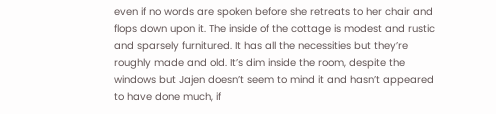even if no words are spoken before she retreats to her chair and flops down upon it. The inside of the cottage is modest and rustic and sparsely furnitured. It has all the necessities but they’re roughly made and old. It’s dim inside the room, despite the windows but Jajen doesn’t seem to mind it and hasn’t appeared to have done much, if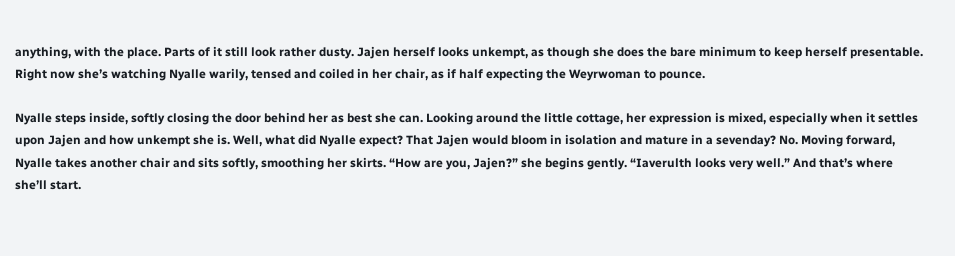anything, with the place. Parts of it still look rather dusty. Jajen herself looks unkempt, as though she does the bare minimum to keep herself presentable. Right now she’s watching Nyalle warily, tensed and coiled in her chair, as if half expecting the Weyrwoman to pounce.

Nyalle steps inside, softly closing the door behind her as best she can. Looking around the little cottage, her expression is mixed, especially when it settles upon Jajen and how unkempt she is. Well, what did Nyalle expect? That Jajen would bloom in isolation and mature in a sevenday? No. Moving forward, Nyalle takes another chair and sits softly, smoothing her skirts. “How are you, Jajen?” she begins gently. “Iaverulth looks very well.” And that’s where she’ll start.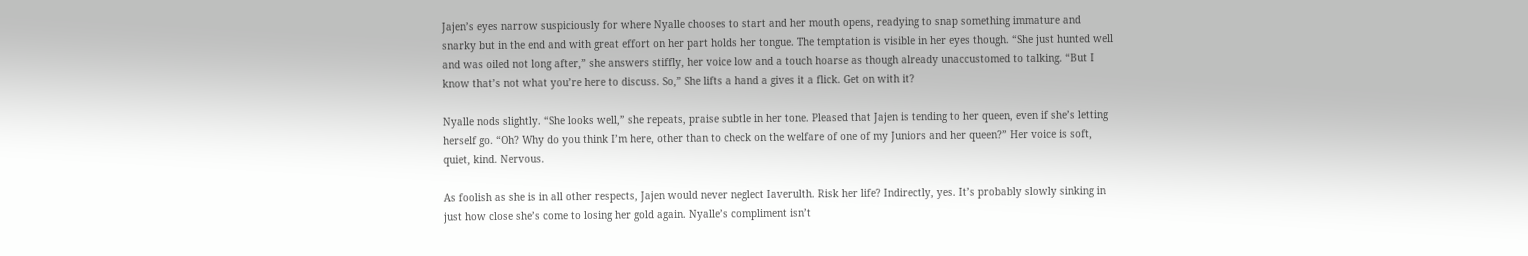Jajen’s eyes narrow suspiciously for where Nyalle chooses to start and her mouth opens, readying to snap something immature and snarky but in the end and with great effort on her part holds her tongue. The temptation is visible in her eyes though. “She just hunted well and was oiled not long after,” she answers stiffly, her voice low and a touch hoarse as though already unaccustomed to talking. “But I know that’s not what you’re here to discuss. So,” She lifts a hand a gives it a flick. Get on with it?

Nyalle nods slightly. “She looks well,” she repeats, praise subtle in her tone. Pleased that Jajen is tending to her queen, even if she’s letting herself go. “Oh? Why do you think I’m here, other than to check on the welfare of one of my Juniors and her queen?” Her voice is soft, quiet, kind. Nervous.

As foolish as she is in all other respects, Jajen would never neglect Iaverulth. Risk her life? Indirectly, yes. It’s probably slowly sinking in just how close she’s come to losing her gold again. Nyalle’s compliment isn’t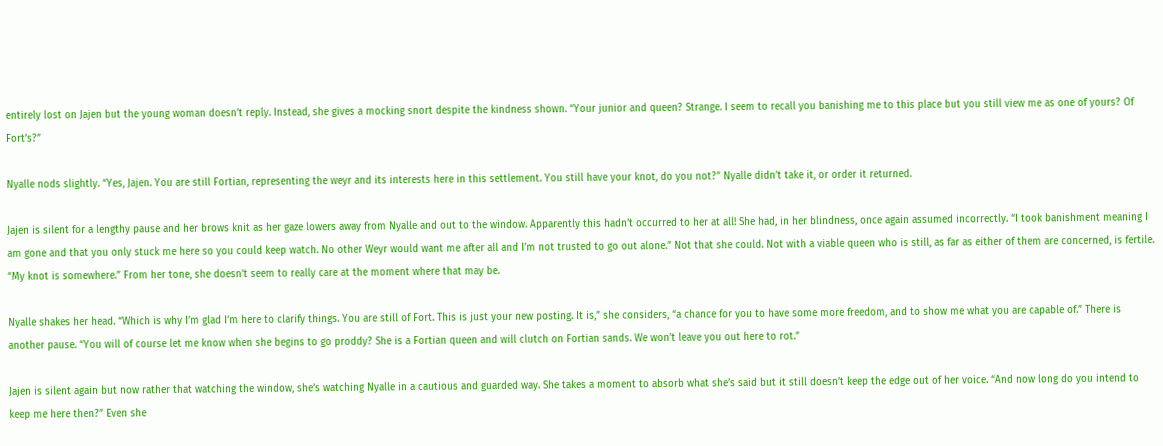entirely lost on Jajen but the young woman doesn’t reply. Instead, she gives a mocking snort despite the kindness shown. “Your junior and queen? Strange. I seem to recall you banishing me to this place but you still view me as one of yours? Of Fort’s?”

Nyalle nods slightly. “Yes, Jajen. You are still Fortian, representing the weyr and its interests here in this settlement. You still have your knot, do you not?” Nyalle didn’t take it, or order it returned.

Jajen is silent for a lengthy pause and her brows knit as her gaze lowers away from Nyalle and out to the window. Apparently this hadn’t occurred to her at all! She had, in her blindness, once again assumed incorrectly. “I took banishment meaning I am gone and that you only stuck me here so you could keep watch. No other Weyr would want me after all and I’m not trusted to go out alone.” Not that she could. Not with a viable queen who is still, as far as either of them are concerned, is fertile. “My knot is somewhere.” From her tone, she doesn’t seem to really care at the moment where that may be.

Nyalle shakes her head. “Which is why I’m glad I’m here to clarify things. You are still of Fort. This is just your new posting. It is,” she considers, “a chance for you to have some more freedom, and to show me what you are capable of.” There is another pause. “You will of course let me know when she begins to go proddy? She is a Fortian queen and will clutch on Fortian sands. We won’t leave you out here to rot.”

Jajen is silent again but now rather that watching the window, she’s watching Nyalle in a cautious and guarded way. She takes a moment to absorb what she’s said but it still doesn’t keep the edge out of her voice. “And now long do you intend to keep me here then?” Even she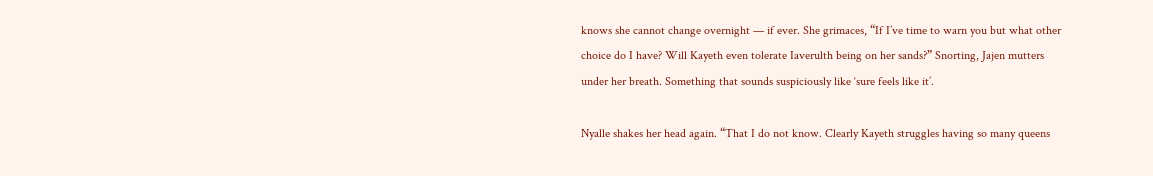knows she cannot change overnight — if ever. She grimaces, “If I’ve time to warn you but what other choice do I have? Will Kayeth even tolerate Iaverulth being on her sands?” Snorting, Jajen mutters under her breath. Something that sounds suspiciously like ‘sure feels like it’.

Nyalle shakes her head again. “That I do not know. Clearly Kayeth struggles having so many queens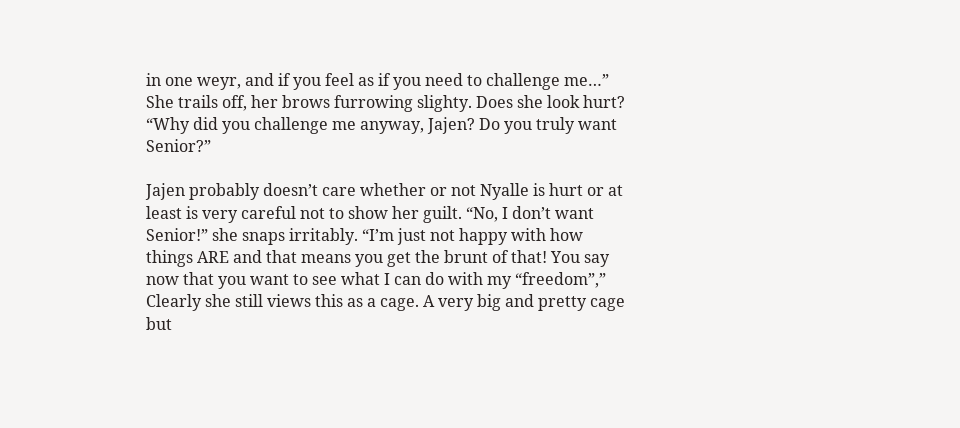in one weyr, and if you feel as if you need to challenge me…” She trails off, her brows furrowing slighty. Does she look hurt? “Why did you challenge me anyway, Jajen? Do you truly want Senior?”

Jajen probably doesn’t care whether or not Nyalle is hurt or at least is very careful not to show her guilt. “No, I don’t want Senior!” she snaps irritably. “I’m just not happy with how things ARE and that means you get the brunt of that! You say now that you want to see what I can do with my “freedom”,” Clearly she still views this as a cage. A very big and pretty cage but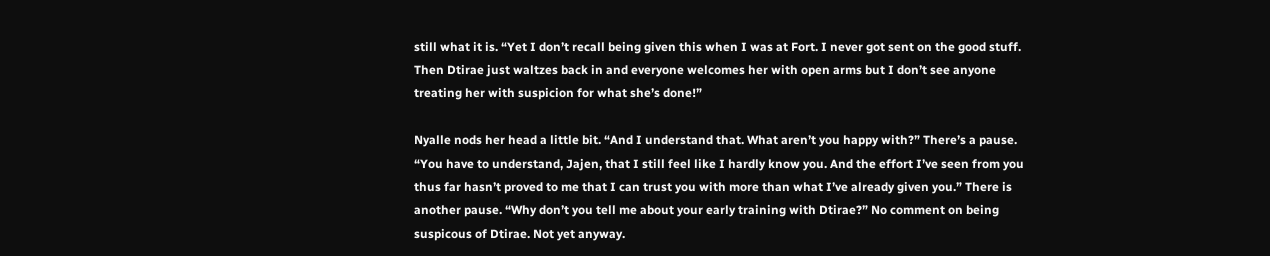still what it is. “Yet I don’t recall being given this when I was at Fort. I never got sent on the good stuff. Then Dtirae just waltzes back in and everyone welcomes her with open arms but I don’t see anyone treating her with suspicion for what she’s done!”

Nyalle nods her head a little bit. “And I understand that. What aren’t you happy with?” There’s a pause. “You have to understand, Jajen, that I still feel like I hardly know you. And the effort I’ve seen from you thus far hasn’t proved to me that I can trust you with more than what I’ve already given you.” There is another pause. “Why don’t you tell me about your early training with Dtirae?” No comment on being suspicous of Dtirae. Not yet anyway.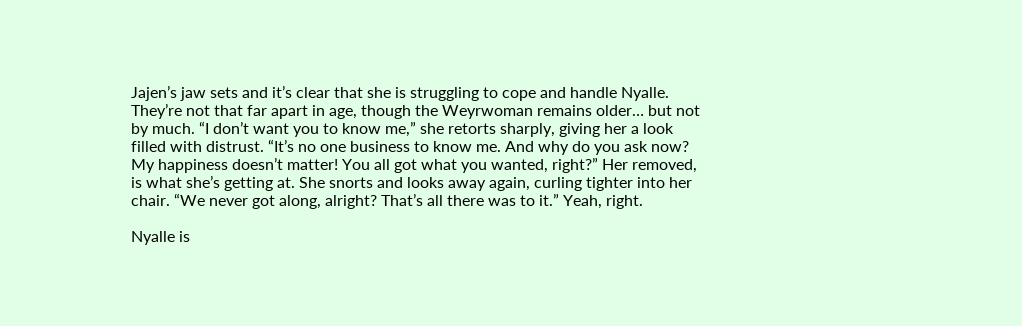Jajen’s jaw sets and it’s clear that she is struggling to cope and handle Nyalle. They’re not that far apart in age, though the Weyrwoman remains older… but not by much. “I don’t want you to know me,” she retorts sharply, giving her a look filled with distrust. “It’s no one business to know me. And why do you ask now? My happiness doesn’t matter! You all got what you wanted, right?” Her removed, is what she’s getting at. She snorts and looks away again, curling tighter into her chair. “We never got along, alright? That’s all there was to it.” Yeah, right.

Nyalle is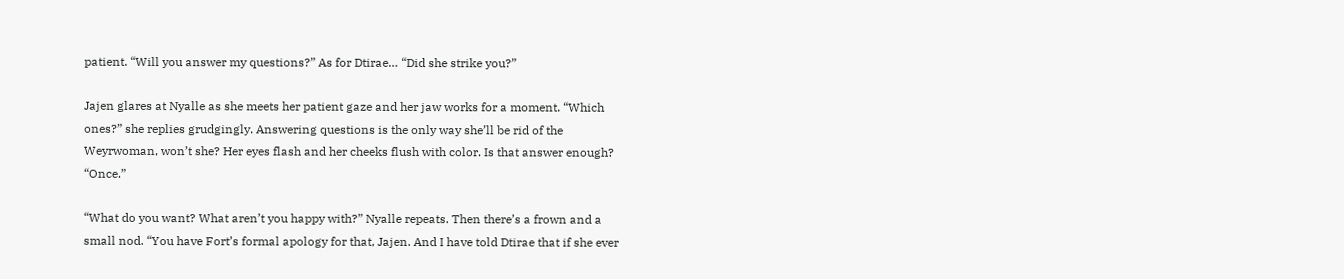patient. “Will you answer my questions?” As for Dtirae… “Did she strike you?”

Jajen glares at Nyalle as she meets her patient gaze and her jaw works for a moment. “Which ones?” she replies grudgingly. Answering questions is the only way she’ll be rid of the Weyrwoman, won’t she? Her eyes flash and her cheeks flush with color. Is that answer enough? “Once.”

“What do you want? What aren’t you happy with?” Nyalle repeats. Then there’s a frown and a small nod. “You have Fort’s formal apology for that, Jajen. And I have told Dtirae that if she ever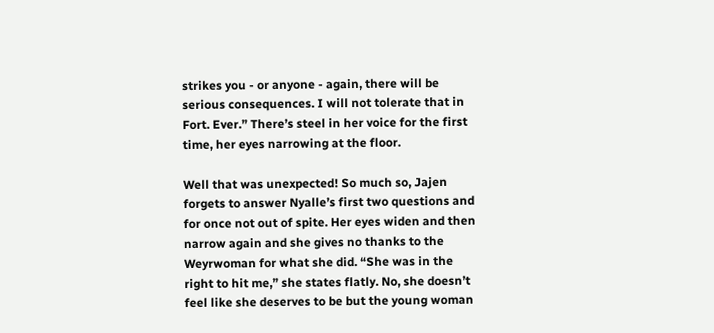strikes you - or anyone - again, there will be serious consequences. I will not tolerate that in Fort. Ever.” There’s steel in her voice for the first time, her eyes narrowing at the floor.

Well that was unexpected! So much so, Jajen forgets to answer Nyalle’s first two questions and for once not out of spite. Her eyes widen and then narrow again and she gives no thanks to the Weyrwoman for what she did. “She was in the right to hit me,” she states flatly. No, she doesn’t feel like she deserves to be but the young woman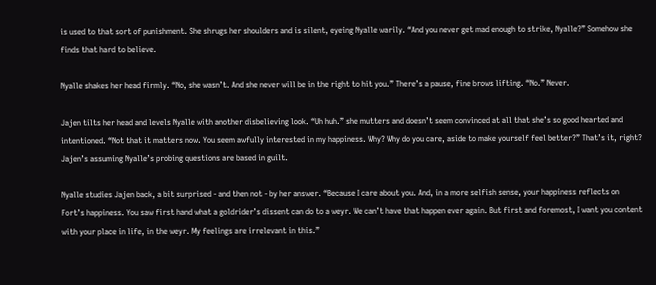is used to that sort of punishment. She shrugs her shoulders and is silent, eyeing Nyalle warily. “And you never get mad enough to strike, Nyalle?” Somehow she finds that hard to believe.

Nyalle shakes her head firmly. “No, she wasn’t. And she never will be in the right to hit you.” There’s a pause, fine brows lifting. “No.” Never.

Jajen tilts her head and levels Nyalle with another disbelieving look. “Uh huh.” she mutters and doesn’t seem convinced at all that she’s so good hearted and intentioned. “Not that it matters now. You seem awfully interested in my happiness. Why? Why do you care, aside to make yourself feel better?” That’s it, right? Jajen’s assuming Nyalle’s probing questions are based in guilt.

Nyalle studies Jajen back, a bit surprised - and then not - by her answer. “Because I care about you. And, in a more selfish sense, your happiness reflects on Fort’s happiness. You saw first hand what a goldrider’s dissent can do to a weyr. We can’t have that happen ever again. But first and foremost, I want you content with your place in life, in the weyr. My feelings are irrelevant in this.”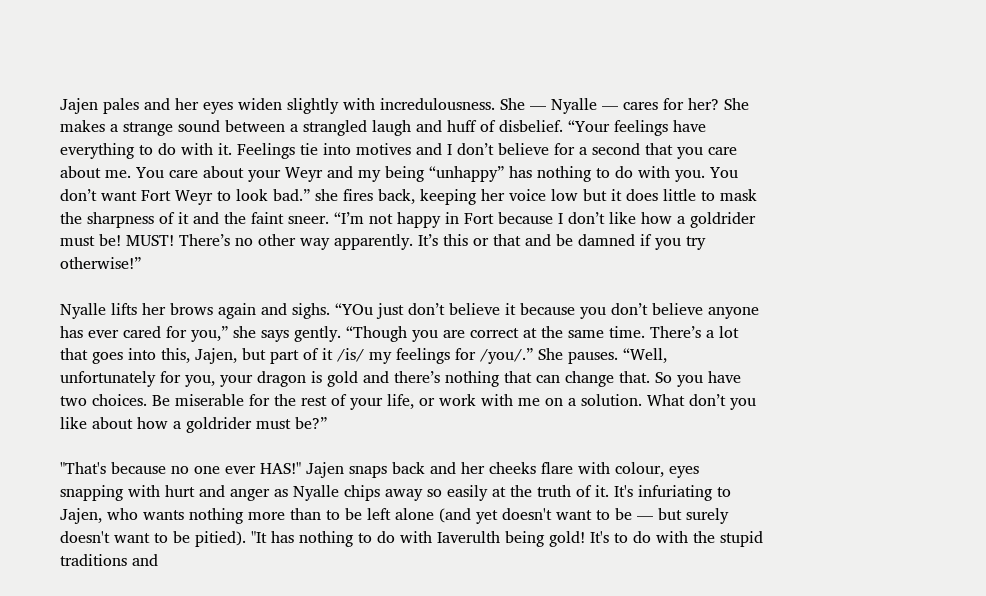Jajen pales and her eyes widen slightly with incredulousness. She — Nyalle — cares for her? She makes a strange sound between a strangled laugh and huff of disbelief. “Your feelings have everything to do with it. Feelings tie into motives and I don’t believe for a second that you care about me. You care about your Weyr and my being “unhappy” has nothing to do with you. You don’t want Fort Weyr to look bad.” she fires back, keeping her voice low but it does little to mask the sharpness of it and the faint sneer. “I’m not happy in Fort because I don’t like how a goldrider must be! MUST! There’s no other way apparently. It’s this or that and be damned if you try otherwise!”

Nyalle lifts her brows again and sighs. “YOu just don’t believe it because you don’t believe anyone has ever cared for you,” she says gently. “Though you are correct at the same time. There’s a lot that goes into this, Jajen, but part of it /is/ my feelings for /you/.” She pauses. “Well, unfortunately for you, your dragon is gold and there’s nothing that can change that. So you have two choices. Be miserable for the rest of your life, or work with me on a solution. What don’t you like about how a goldrider must be?”

"That's because no one ever HAS!" Jajen snaps back and her cheeks flare with colour, eyes snapping with hurt and anger as Nyalle chips away so easily at the truth of it. It's infuriating to Jajen, who wants nothing more than to be left alone (and yet doesn't want to be — but surely doesn't want to be pitied). "It has nothing to do with Iaverulth being gold! It's to do with the stupid traditions and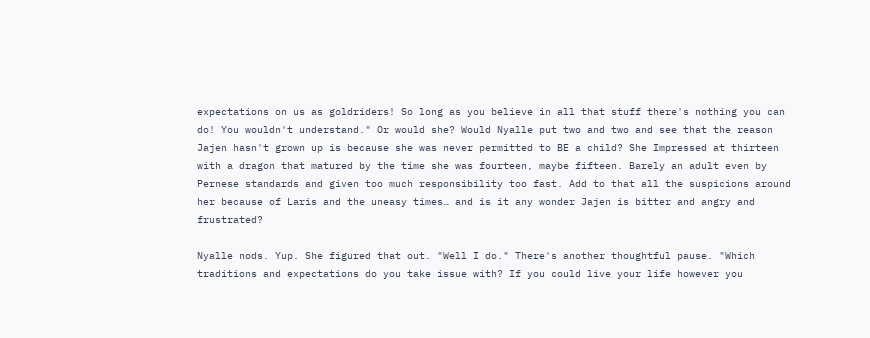expectations on us as goldriders! So long as you believe in all that stuff there's nothing you can do! You wouldn't understand." Or would she? Would Nyalle put two and two and see that the reason Jajen hasn't grown up is because she was never permitted to BE a child? She Impressed at thirteen with a dragon that matured by the time she was fourteen, maybe fifteen. Barely an adult even by Pernese standards and given too much responsibility too fast. Add to that all the suspicions around her because of Laris and the uneasy times… and is it any wonder Jajen is bitter and angry and frustrated?

Nyalle nods. Yup. She figured that out. "Well I do." There's another thoughtful pause. "Which traditions and expectations do you take issue with? If you could live your life however you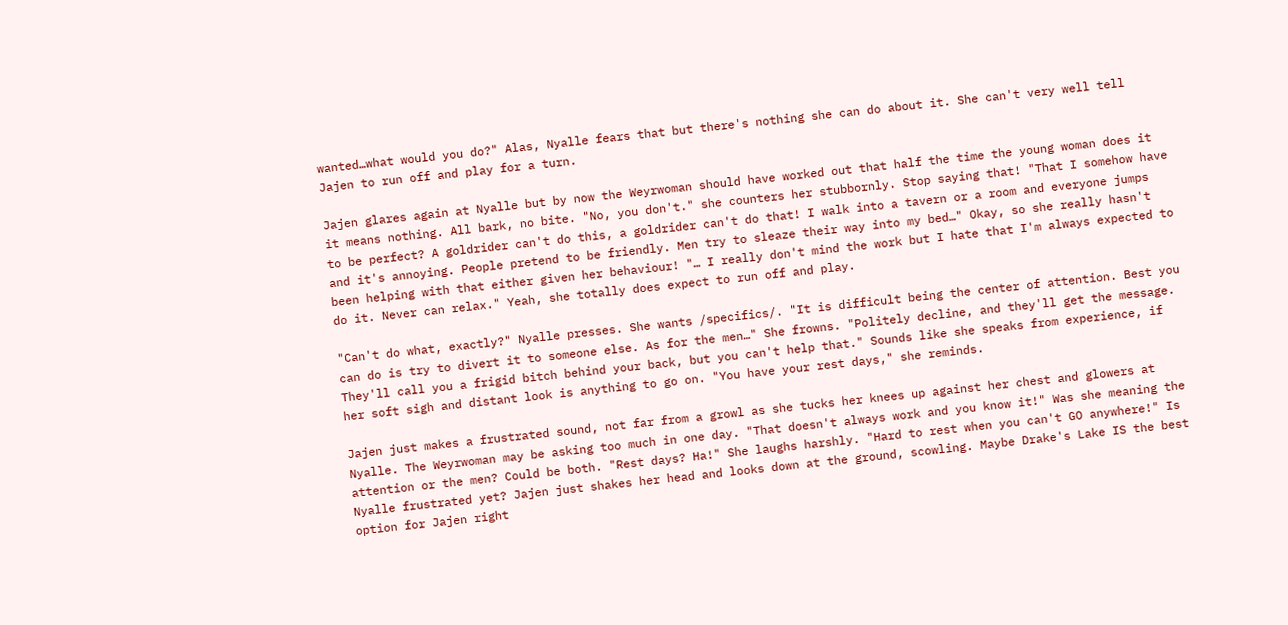wanted…what would you do?" Alas, Nyalle fears that but there's nothing she can do about it. She can't very well tell Jajen to run off and play for a turn.

Jajen glares again at Nyalle but by now the Weyrwoman should have worked out that half the time the young woman does it it means nothing. All bark, no bite. "No, you don't." she counters her stubbornly. Stop saying that! "That I somehow have to be perfect? A goldrider can't do this, a goldrider can't do that! I walk into a tavern or a room and everyone jumps and it's annoying. People pretend to be friendly. Men try to sleaze their way into my bed…" Okay, so she really hasn't been helping with that either given her behaviour! "… I really don't mind the work but I hate that I'm always expected to do it. Never can relax." Yeah, she totally does expect to run off and play.

"Can't do what, exactly?" Nyalle presses. She wants /specifics/. "It is difficult being the center of attention. Best you can do is try to divert it to someone else. As for the men…" She frowns. "Politely decline, and they'll get the message. They'll call you a frigid bitch behind your back, but you can't help that." Sounds like she speaks from experience, if her soft sigh and distant look is anything to go on. "You have your rest days," she reminds.

Jajen just makes a frustrated sound, not far from a growl as she tucks her knees up against her chest and glowers at Nyalle. The Weyrwoman may be asking too much in one day. "That doesn't always work and you know it!" Was she meaning the attention or the men? Could be both. "Rest days? Ha!" She laughs harshly. "Hard to rest when you can't GO anywhere!" Is Nyalle frustrated yet? Jajen just shakes her head and looks down at the ground, scowling. Maybe Drake's Lake IS the best option for Jajen right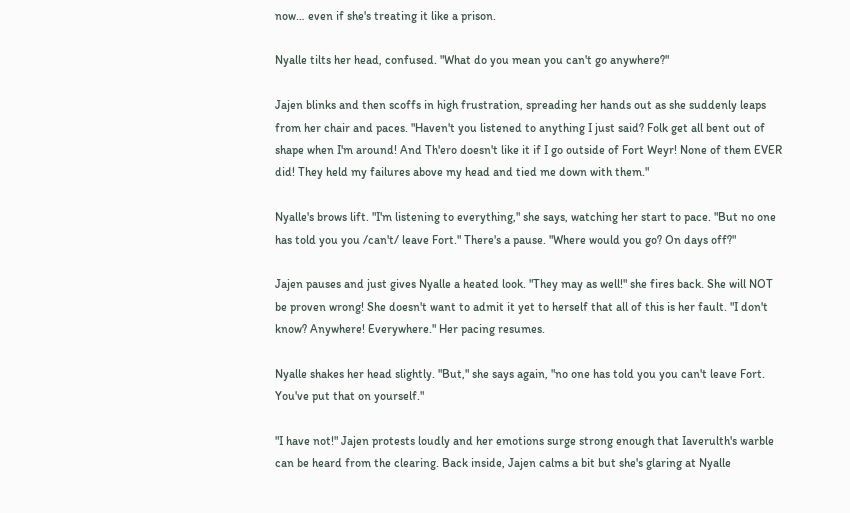now… even if she's treating it like a prison.

Nyalle tilts her head, confused. "What do you mean you can't go anywhere?"

Jajen blinks and then scoffs in high frustration, spreading her hands out as she suddenly leaps from her chair and paces. "Haven't you listened to anything I just said? Folk get all bent out of shape when I'm around! And Th'ero doesn't like it if I go outside of Fort Weyr! None of them EVER did! They held my failures above my head and tied me down with them."

Nyalle's brows lift. "I'm listening to everything," she says, watching her start to pace. "But no one has told you you /can't/ leave Fort." There's a pause. "Where would you go? On days off?"

Jajen pauses and just gives Nyalle a heated look. "They may as well!" she fires back. She will NOT be proven wrong! She doesn't want to admit it yet to herself that all of this is her fault. "I don't know? Anywhere! Everywhere." Her pacing resumes.

Nyalle shakes her head slightly. "But," she says again, "no one has told you you can't leave Fort. You've put that on yourself."

"I have not!" Jajen protests loudly and her emotions surge strong enough that Iaverulth's warble can be heard from the clearing. Back inside, Jajen calms a bit but she's glaring at Nyalle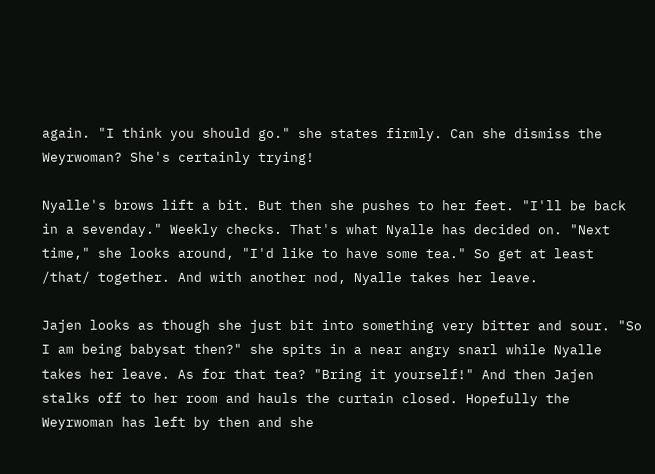again. "I think you should go." she states firmly. Can she dismiss the Weyrwoman? She's certainly trying!

Nyalle's brows lift a bit. But then she pushes to her feet. "I'll be back in a sevenday." Weekly checks. That's what Nyalle has decided on. "Next time," she looks around, "I'd like to have some tea." So get at least /that/ together. And with another nod, Nyalle takes her leave.

Jajen looks as though she just bit into something very bitter and sour. "So I am being babysat then?" she spits in a near angry snarl while Nyalle takes her leave. As for that tea? "Bring it yourself!" And then Jajen stalks off to her room and hauls the curtain closed. Hopefully the Weyrwoman has left by then and she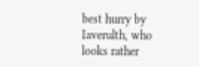best hurry by Iaverulth, who looks rather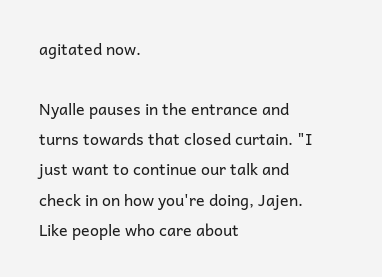agitated now.

Nyalle pauses in the entrance and turns towards that closed curtain. "I just want to continue our talk and check in on how you're doing, Jajen. Like people who care about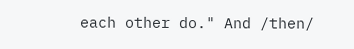each other do." And /then/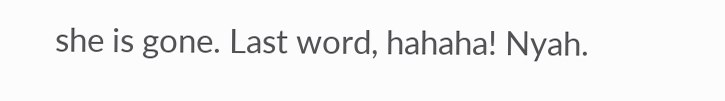she is gone. Last word, hahaha! Nyah.